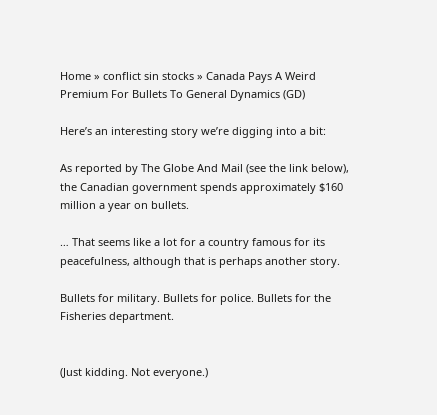Home » conflict sin stocks » Canada Pays A Weird Premium For Bullets To General Dynamics (GD)

Here’s an interesting story we’re digging into a bit:

As reported by The Globe And Mail (see the link below), the Canadian government spends approximately $160 million a year on bullets.

… That seems like a lot for a country famous for its peacefulness, although that is perhaps another story.

Bullets for military. Bullets for police. Bullets for the Fisheries department.


(Just kidding. Not everyone.)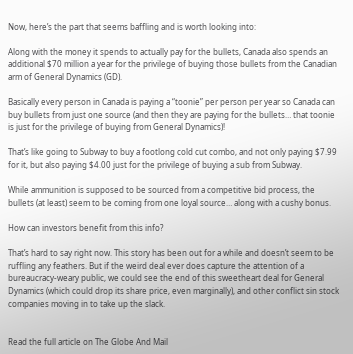Now, here’s the part that seems baffling and is worth looking into:

Along with the money it spends to actually pay for the bullets, Canada also spends an additional $70 million a year for the privilege of buying those bullets from the Canadian arm of General Dynamics (GD).

Basically every person in Canada is paying a “toonie” per person per year so Canada can buy bullets from just one source (and then they are paying for the bullets… that toonie is just for the privilege of buying from General Dynamics)!

That’s like going to Subway to buy a footlong cold cut combo, and not only paying $7.99 for it, but also paying $4.00 just for the privilege of buying a sub from Subway.

While ammunition is supposed to be sourced from a competitive bid process, the bullets (at least) seem to be coming from one loyal source… along with a cushy bonus.

How can investors benefit from this info?

That’s hard to say right now. This story has been out for a while and doesn’t seem to be ruffling any feathers. But if the weird deal ever does capture the attention of a bureaucracy-weary public, we could see the end of this sweetheart deal for General Dynamics (which could drop its share price, even marginally), and other conflict sin stock companies moving in to take up the slack.


Read the full article on The Globe And Mail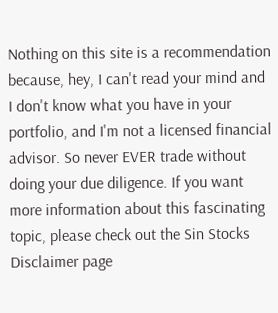Nothing on this site is a recommendation because, hey, I can't read your mind and I don't know what you have in your portfolio, and I'm not a licensed financial advisor. So never EVER trade without doing your due diligence. If you want more information about this fascinating topic, please check out the Sin Stocks Disclaimer page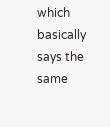which basically says the same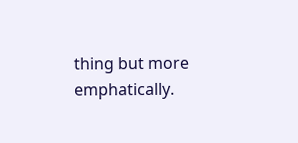thing but more emphatically.